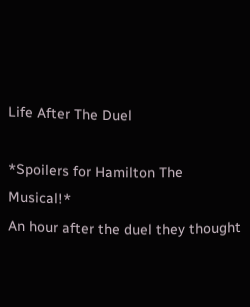Life After The Duel

*Spoilers for Hamilton The Musical!*
An hour after the duel they thought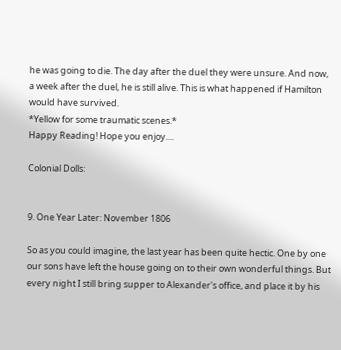he was going to die. The day after the duel they were unsure. And now, a week after the duel, he is still alive. This is what happened if Hamilton would have survived.
*Yellow for some traumatic scenes.*
Happy Reading! Hope you enjoy....

Colonial Dolls:


9. One Year Later: November 1806

So as you could imagine, the last year has been quite hectic. One by one our sons have left the house going on to their own wonderful things. But every night I still bring supper to Alexander's office, and place it by his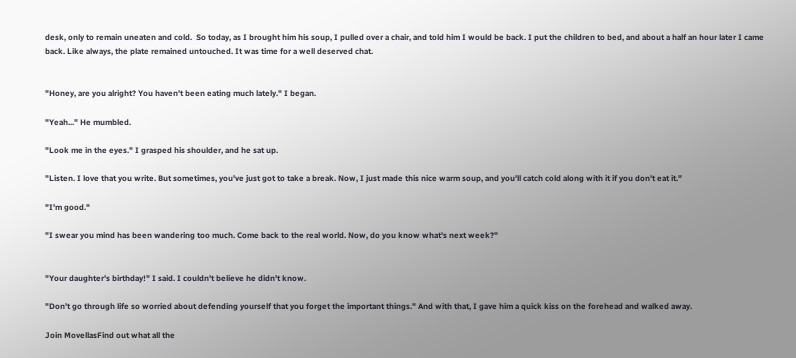desk, only to remain uneaten and cold.  So today, as I brought him his soup, I pulled over a chair, and told him I would be back. I put the children to bed, and about a half an hour later I came back. Like always, the plate remained untouched. It was time for a well deserved chat.


"Honey, are you alright? You haven't been eating much lately." I began.

"Yeah..." He mumbled.

"Look me in the eyes." I grasped his shoulder, and he sat up.

"Listen. I love that you write. But sometimes, you've just got to take a break. Now, I just made this nice warm soup, and you'll catch cold along with it if you don't eat it."

"I'm good."

"I swear you mind has been wandering too much. Come back to the real world. Now, do you know what's next week?"


"Your daughter's birthday!" I said. I couldn't believe he didn't know.

"Don't go through life so worried about defending yourself that you forget the important things." And with that, I gave him a quick kiss on the forehead and walked away.

Join MovellasFind out what all the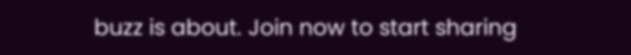buzz is about. Join now to start sharing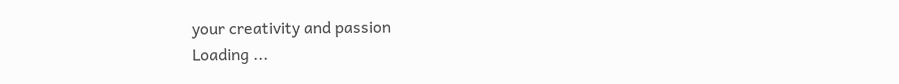your creativity and passion
Loading ...